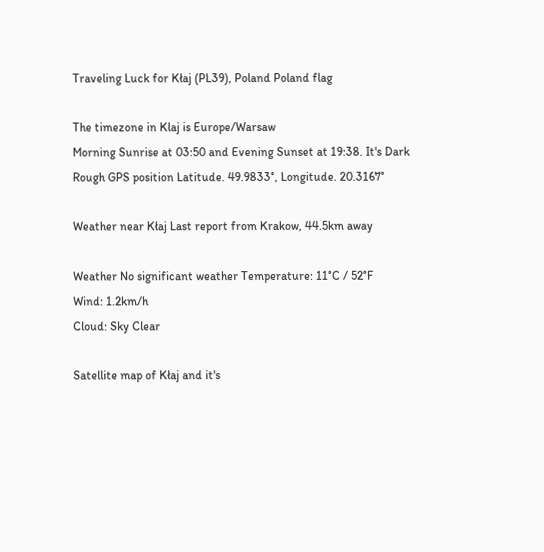Traveling Luck for Kłaj (PL39), Poland Poland flag

The timezone in Klaj is Europe/Warsaw
Morning Sunrise at 03:50 and Evening Sunset at 19:38. It's Dark
Rough GPS position Latitude. 49.9833°, Longitude. 20.3167°

Weather near Kłaj Last report from Krakow, 44.5km away

Weather No significant weather Temperature: 11°C / 52°F
Wind: 1.2km/h
Cloud: Sky Clear

Satellite map of Kłaj and it's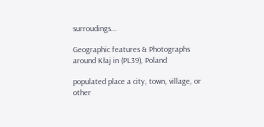surroudings...

Geographic features & Photographs around Kłaj in (PL39), Poland

populated place a city, town, village, or other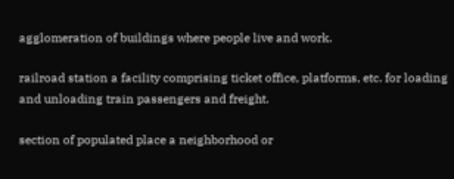agglomeration of buildings where people live and work.

railroad station a facility comprising ticket office, platforms, etc. for loading and unloading train passengers and freight.

section of populated place a neighborhood or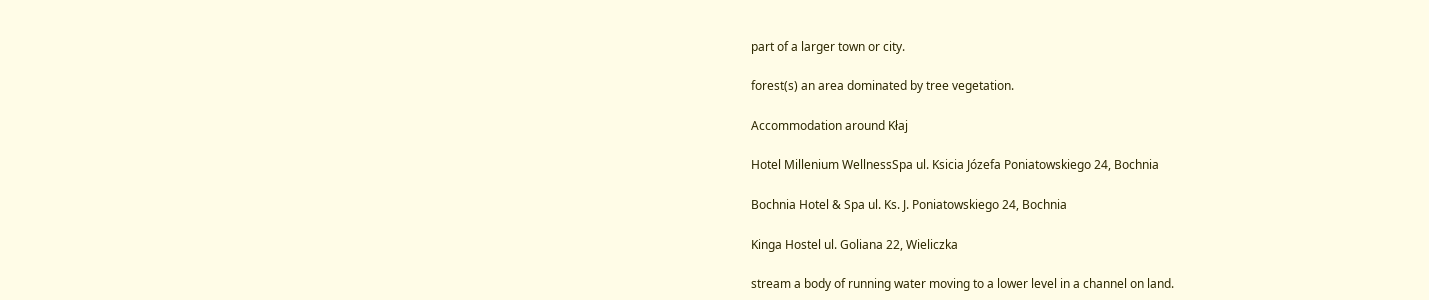part of a larger town or city.

forest(s) an area dominated by tree vegetation.

Accommodation around Kłaj

Hotel Millenium WellnessSpa ul. Ksicia Józefa Poniatowskiego 24, Bochnia

Bochnia Hotel & Spa ul. Ks. J. Poniatowskiego 24, Bochnia

Kinga Hostel ul. Goliana 22, Wieliczka

stream a body of running water moving to a lower level in a channel on land.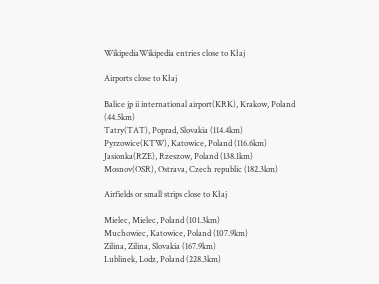WikipediaWikipedia entries close to Kłaj

Airports close to Kłaj

Balice jp ii international airport(KRK), Krakow, Poland (44.5km)
Tatry(TAT), Poprad, Slovakia (114.4km)
Pyrzowice(KTW), Katowice, Poland (116.6km)
Jasionka(RZE), Rzeszow, Poland (138.1km)
Mosnov(OSR), Ostrava, Czech republic (182.3km)

Airfields or small strips close to Kłaj

Mielec, Mielec, Poland (101.3km)
Muchowiec, Katowice, Poland (107.9km)
Zilina, Zilina, Slovakia (167.9km)
Lublinek, Lodz, Poland (228.3km)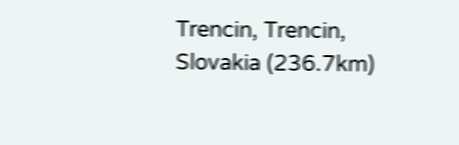Trencin, Trencin, Slovakia (236.7km)